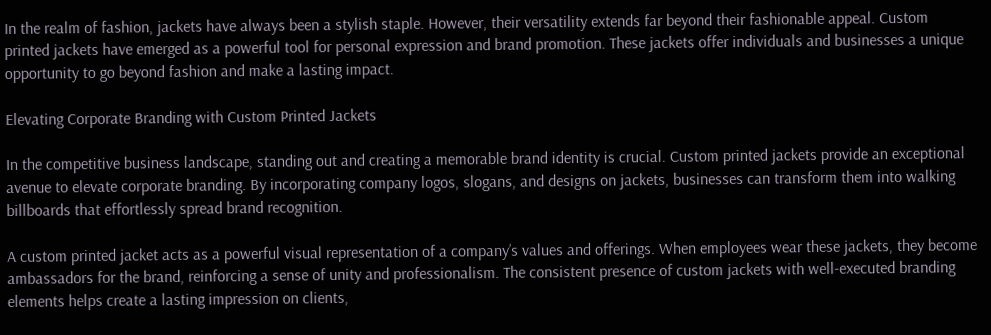In the realm of fashion, jackets have always been a stylish staple. However, their versatility extends far beyond their fashionable appeal. Custom printed jackets have emerged as a powerful tool for personal expression and brand promotion. These jackets offer individuals and businesses a unique opportunity to go beyond fashion and make a lasting impact.

Elevating Corporate Branding with Custom Printed Jackets

In the competitive business landscape, standing out and creating a memorable brand identity is crucial. Custom printed jackets provide an exceptional avenue to elevate corporate branding. By incorporating company logos, slogans, and designs on jackets, businesses can transform them into walking billboards that effortlessly spread brand recognition.

A custom printed jacket acts as a powerful visual representation of a company’s values and offerings. When employees wear these jackets, they become ambassadors for the brand, reinforcing a sense of unity and professionalism. The consistent presence of custom jackets with well-executed branding elements helps create a lasting impression on clients,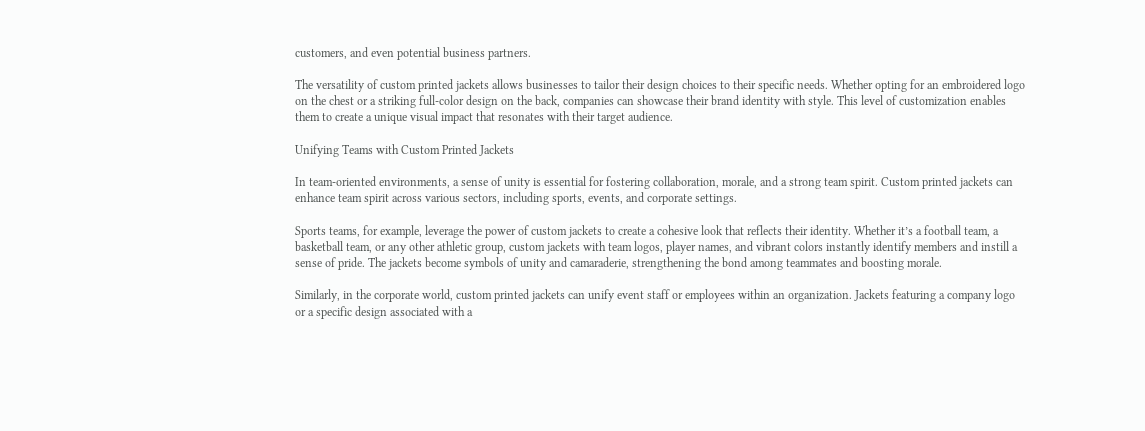customers, and even potential business partners.

The versatility of custom printed jackets allows businesses to tailor their design choices to their specific needs. Whether opting for an embroidered logo on the chest or a striking full-color design on the back, companies can showcase their brand identity with style. This level of customization enables them to create a unique visual impact that resonates with their target audience.

Unifying Teams with Custom Printed Jackets

In team-oriented environments, a sense of unity is essential for fostering collaboration, morale, and a strong team spirit. Custom printed jackets can enhance team spirit across various sectors, including sports, events, and corporate settings.

Sports teams, for example, leverage the power of custom jackets to create a cohesive look that reflects their identity. Whether it’s a football team, a basketball team, or any other athletic group, custom jackets with team logos, player names, and vibrant colors instantly identify members and instill a sense of pride. The jackets become symbols of unity and camaraderie, strengthening the bond among teammates and boosting morale.

Similarly, in the corporate world, custom printed jackets can unify event staff or employees within an organization. Jackets featuring a company logo or a specific design associated with a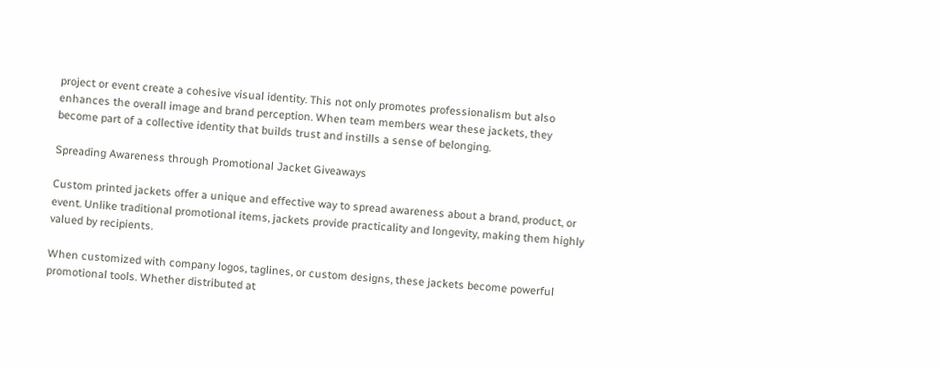project or event create a cohesive visual identity. This not only promotes professionalism but also enhances the overall image and brand perception. When team members wear these jackets, they become part of a collective identity that builds trust and instills a sense of belonging.

Spreading Awareness through Promotional Jacket Giveaways

Custom printed jackets offer a unique and effective way to spread awareness about a brand, product, or event. Unlike traditional promotional items, jackets provide practicality and longevity, making them highly valued by recipients.

When customized with company logos, taglines, or custom designs, these jackets become powerful promotional tools. Whether distributed at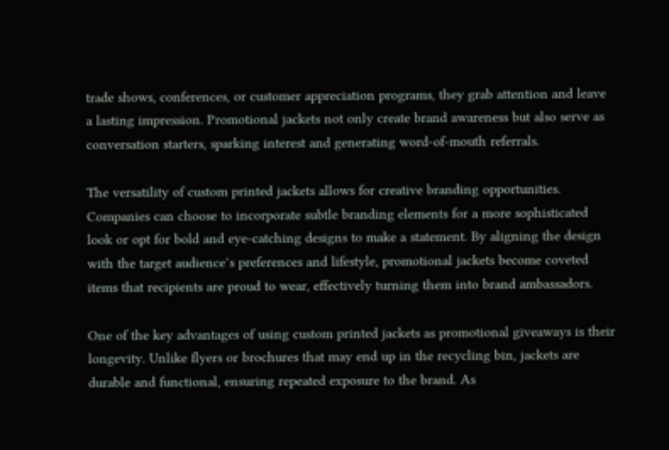trade shows, conferences, or customer appreciation programs, they grab attention and leave a lasting impression. Promotional jackets not only create brand awareness but also serve as conversation starters, sparking interest and generating word-of-mouth referrals.

The versatility of custom printed jackets allows for creative branding opportunities. Companies can choose to incorporate subtle branding elements for a more sophisticated look or opt for bold and eye-catching designs to make a statement. By aligning the design with the target audience’s preferences and lifestyle, promotional jackets become coveted items that recipients are proud to wear, effectively turning them into brand ambassadors.

One of the key advantages of using custom printed jackets as promotional giveaways is their longevity. Unlike flyers or brochures that may end up in the recycling bin, jackets are durable and functional, ensuring repeated exposure to the brand. As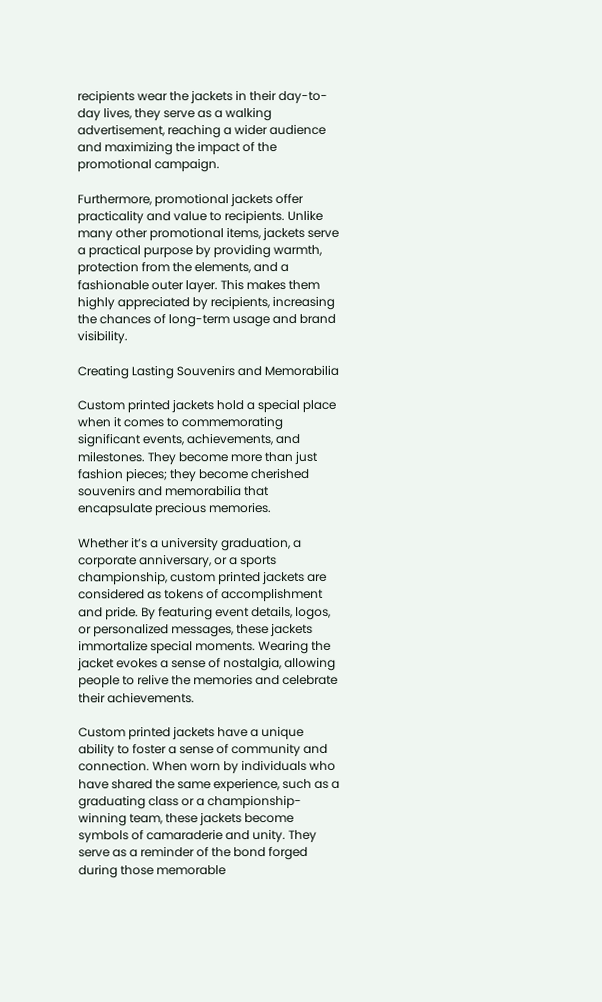recipients wear the jackets in their day-to-day lives, they serve as a walking advertisement, reaching a wider audience and maximizing the impact of the promotional campaign.

Furthermore, promotional jackets offer practicality and value to recipients. Unlike many other promotional items, jackets serve a practical purpose by providing warmth, protection from the elements, and a fashionable outer layer. This makes them highly appreciated by recipients, increasing the chances of long-term usage and brand visibility.

Creating Lasting Souvenirs and Memorabilia

Custom printed jackets hold a special place when it comes to commemorating significant events, achievements, and milestones. They become more than just fashion pieces; they become cherished souvenirs and memorabilia that encapsulate precious memories.

Whether it’s a university graduation, a corporate anniversary, or a sports championship, custom printed jackets are considered as tokens of accomplishment and pride. By featuring event details, logos, or personalized messages, these jackets immortalize special moments. Wearing the jacket evokes a sense of nostalgia, allowing people to relive the memories and celebrate their achievements.

Custom printed jackets have a unique ability to foster a sense of community and connection. When worn by individuals who have shared the same experience, such as a graduating class or a championship-winning team, these jackets become symbols of camaraderie and unity. They serve as a reminder of the bond forged during those memorable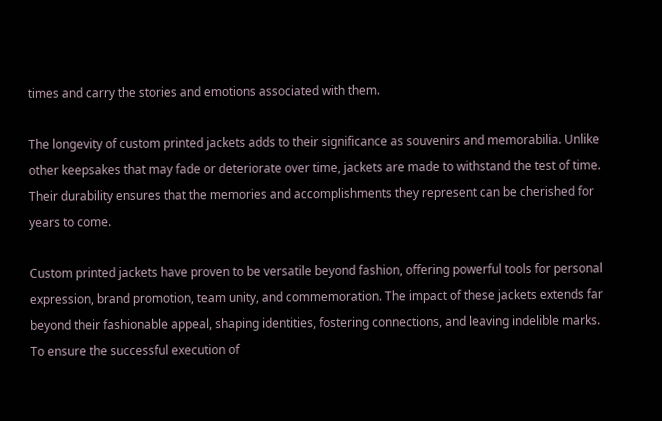times and carry the stories and emotions associated with them.

The longevity of custom printed jackets adds to their significance as souvenirs and memorabilia. Unlike other keepsakes that may fade or deteriorate over time, jackets are made to withstand the test of time. Their durability ensures that the memories and accomplishments they represent can be cherished for years to come.

Custom printed jackets have proven to be versatile beyond fashion, offering powerful tools for personal expression, brand promotion, team unity, and commemoration. The impact of these jackets extends far beyond their fashionable appeal, shaping identities, fostering connections, and leaving indelible marks. To ensure the successful execution of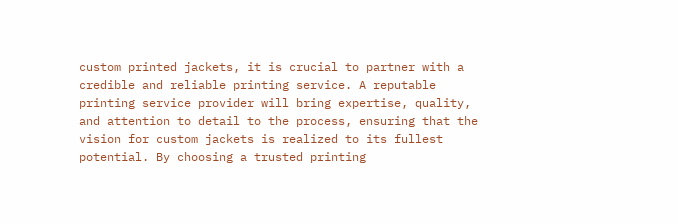custom printed jackets, it is crucial to partner with a credible and reliable printing service. A reputable printing service provider will bring expertise, quality, and attention to detail to the process, ensuring that the vision for custom jackets is realized to its fullest potential. By choosing a trusted printing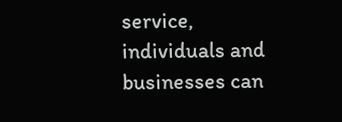service, individuals and businesses can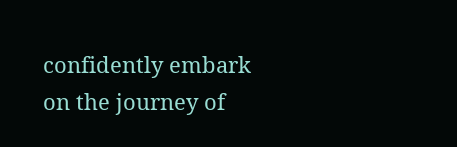confidently embark on the journey of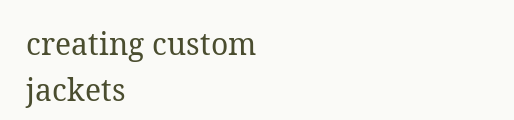creating custom jackets